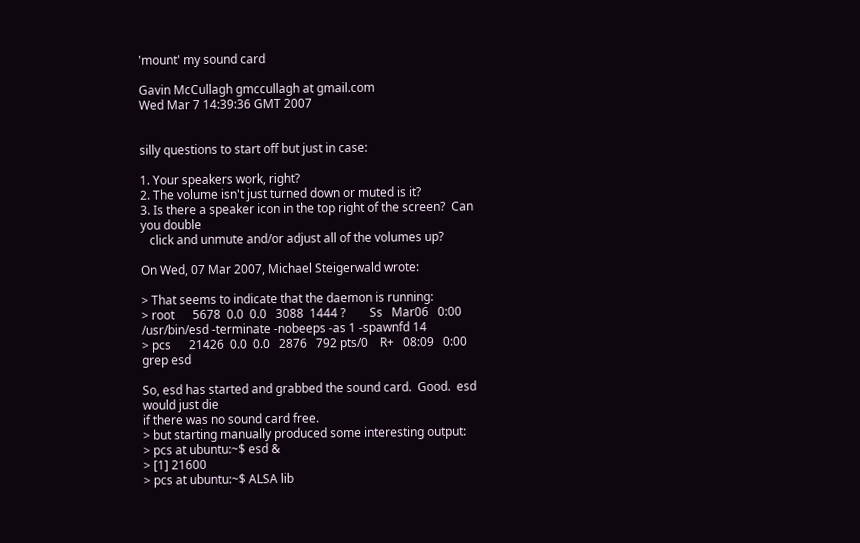'mount' my sound card

Gavin McCullagh gmccullagh at gmail.com
Wed Mar 7 14:39:36 GMT 2007


silly questions to start off but just in case:

1. Your speakers work, right?
2. The volume isn't just turned down or muted is it?
3. Is there a speaker icon in the top right of the screen?  Can you double
   click and unmute and/or adjust all of the volumes up?

On Wed, 07 Mar 2007, Michael Steigerwald wrote:

> That seems to indicate that the daemon is running:
> root      5678  0.0  0.0   3088  1444 ?        Ss   Mar06   0:00 /usr/bin/esd -terminate -nobeeps -as 1 -spawnfd 14
> pcs      21426  0.0  0.0   2876   792 pts/0    R+   08:09   0:00 grep esd

So, esd has started and grabbed the sound card.  Good.  esd would just die
if there was no sound card free.
> but starting manually produced some interesting output:
> pcs at ubuntu:~$ esd &
> [1] 21600
> pcs at ubuntu:~$ ALSA lib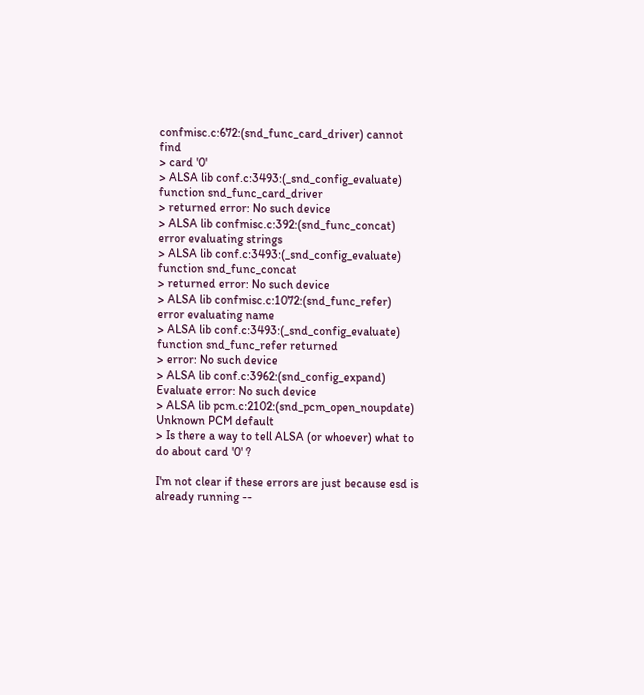confmisc.c:672:(snd_func_card_driver) cannot find
> card '0'
> ALSA lib conf.c:3493:(_snd_config_evaluate) function snd_func_card_driver
> returned error: No such device
> ALSA lib confmisc.c:392:(snd_func_concat) error evaluating strings
> ALSA lib conf.c:3493:(_snd_config_evaluate) function snd_func_concat
> returned error: No such device
> ALSA lib confmisc.c:1072:(snd_func_refer) error evaluating name
> ALSA lib conf.c:3493:(_snd_config_evaluate) function snd_func_refer returned
> error: No such device
> ALSA lib conf.c:3962:(snd_config_expand) Evaluate error: No such device
> ALSA lib pcm.c:2102:(snd_pcm_open_noupdate) Unknown PCM default
> Is there a way to tell ALSA (or whoever) what to do about card '0' ?

I'm not clear if these errors are just because esd is already running --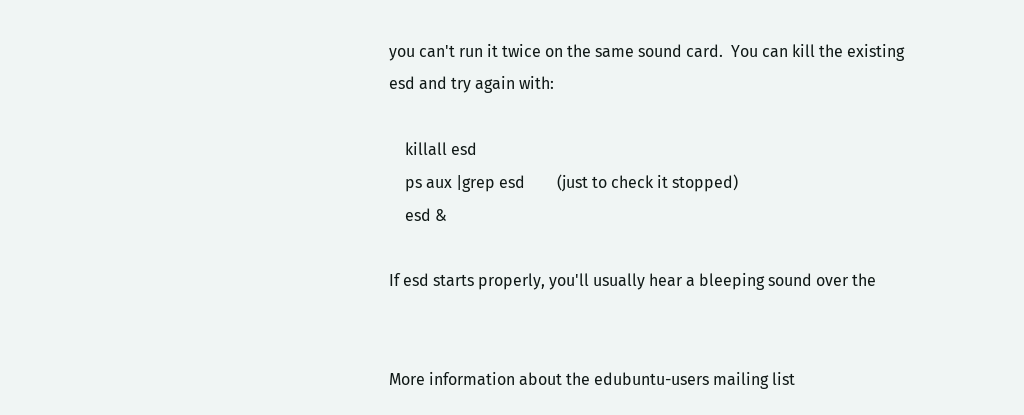you can't run it twice on the same sound card.  You can kill the existing
esd and try again with:

    killall esd
    ps aux |grep esd        (just to check it stopped)
    esd &

If esd starts properly, you'll usually hear a bleeping sound over the


More information about the edubuntu-users mailing list